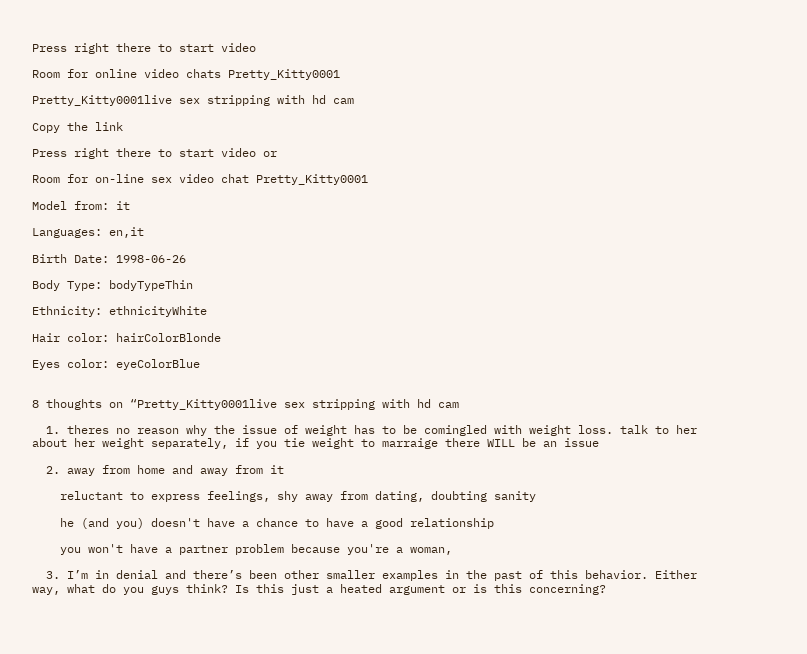Press right there to start video

Room for online video chats Pretty_Kitty0001

Pretty_Kitty0001live sex stripping with hd cam

Copy the link

Press right there to start video or

Room for on-line sex video chat Pretty_Kitty0001

Model from: it

Languages: en,it

Birth Date: 1998-06-26

Body Type: bodyTypeThin

Ethnicity: ethnicityWhite

Hair color: hairColorBlonde

Eyes color: eyeColorBlue


8 thoughts on “Pretty_Kitty0001live sex stripping with hd cam

  1. theres no reason why the issue of weight has to be comingled with weight loss. talk to her about her weight separately, if you tie weight to marraige there WILL be an issue

  2. away from home and away from it

    reluctant to express feelings, shy away from dating, doubting sanity

    he (and you) doesn't have a chance to have a good relationship

    you won't have a partner problem because you're a woman,

  3. I’m in denial and there’s been other smaller examples in the past of this behavior. Either way, what do you guys think? Is this just a heated argument or is this concerning?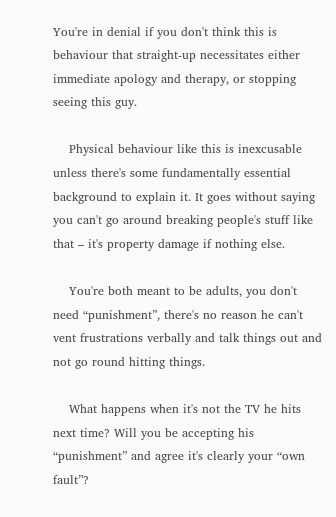You're in denial if you don't think this is behaviour that straight-up necessitates either immediate apology and therapy, or stopping seeing this guy.

    Physical behaviour like this is inexcusable unless there's some fundamentally essential background to explain it. It goes without saying you can't go around breaking people's stuff like that – it's property damage if nothing else.

    You're both meant to be adults, you don't need “punishment”, there's no reason he can't vent frustrations verbally and talk things out and not go round hitting things.

    What happens when it's not the TV he hits next time? Will you be accepting his “punishment” and agree it's clearly your “own fault”?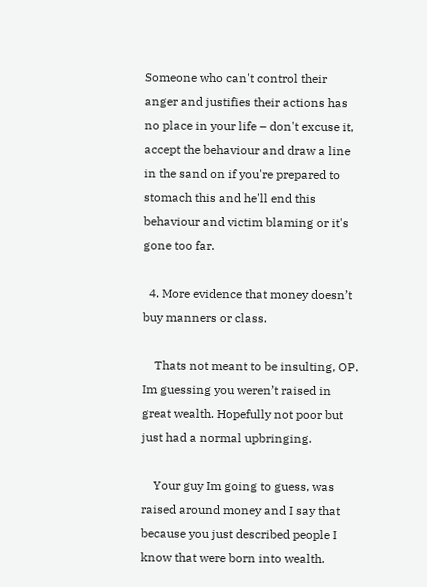Someone who can't control their anger and justifies their actions has no place in your life – don't excuse it, accept the behaviour and draw a line in the sand on if you're prepared to stomach this and he'll end this behaviour and victim blaming or it's gone too far.

  4. More evidence that money doesn’t buy manners or class.

    Thats not meant to be insulting, OP. Im guessing you weren’t raised in great wealth. Hopefully not poor but just had a normal upbringing.

    Your guy Im going to guess, was raised around money and I say that because you just described people I know that were born into wealth.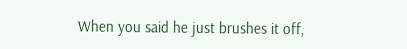When you said he just brushes it off,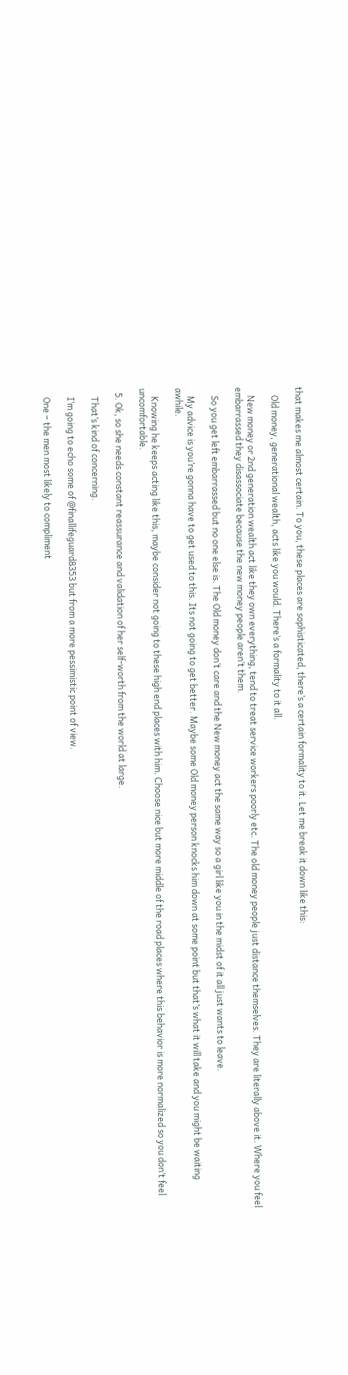that makes me almost certain. To you, these places are sophisticated, there’s a certain formality to it. Let me break it down like this:

    Old money, generational wealth, acts like you would. There’s a formality to it all.

    New money or 2nd generation wealth act like they own everything, tend to treat service workers poorly etc. The old money people just distance themselves. They are literally above it. Where you feel embarrassed they disassociate because the new money people aren’t them.

    So you get left embarrassed but no one else is. The Old money don’t care and the New money act the same way so a girl like you in the midst of it all just wants to leave.

    My advice is you’re gonna have to get used to this. Its not going to get better. Maybe some Old money person knocks him down at some point but that’s what it will take and you might be waiting awhile.

    Knowing he keeps acting like this, maybe consider not going to these high end places with him. Choose nice but more middle of the road places where this behavior is more normalized so you don’t feel uncomfortable.

  5. Ok, so she needs constant reassurance and validation of her self-worth from the world at large.

    That’s kind of concerning.

    I’m going to echo some of @finallifeguard8353 but from a more pessimistic point of view.

    One – the men most likely to compliment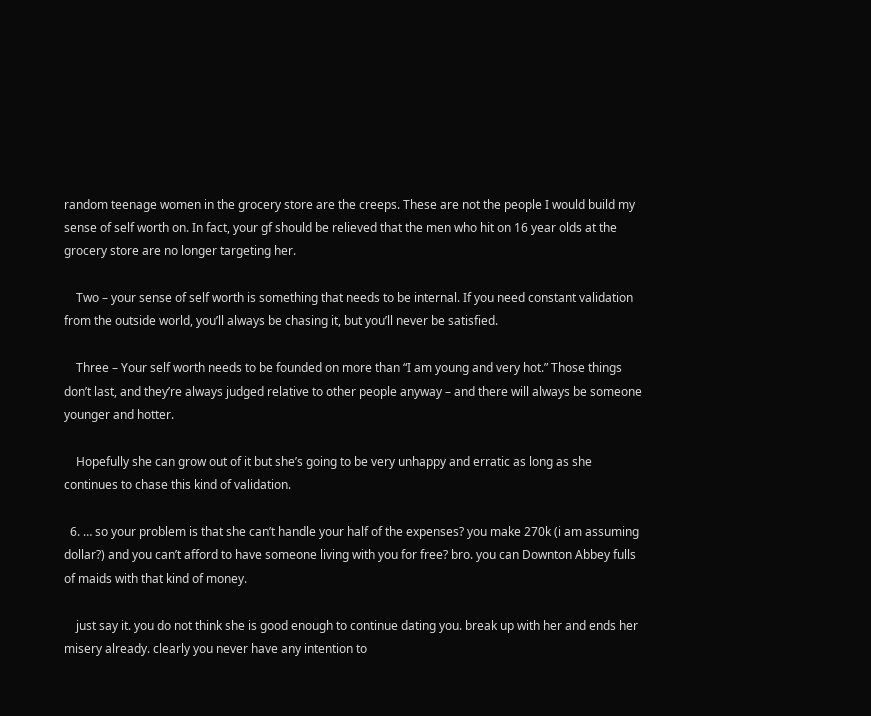random teenage women in the grocery store are the creeps. These are not the people I would build my sense of self worth on. In fact, your gf should be relieved that the men who hit on 16 year olds at the grocery store are no longer targeting her.

    Two – your sense of self worth is something that needs to be internal. If you need constant validation from the outside world, you’ll always be chasing it, but you’ll never be satisfied.

    Three – Your self worth needs to be founded on more than “I am young and very hot.” Those things don’t last, and they’re always judged relative to other people anyway – and there will always be someone younger and hotter.

    Hopefully she can grow out of it but she’s going to be very unhappy and erratic as long as she continues to chase this kind of validation.

  6. … so your problem is that she can’t handle your half of the expenses? you make 270k (i am assuming dollar?) and you can’t afford to have someone living with you for free? bro. you can Downton Abbey fulls of maids with that kind of money.

    just say it. you do not think she is good enough to continue dating you. break up with her and ends her misery already. clearly you never have any intention to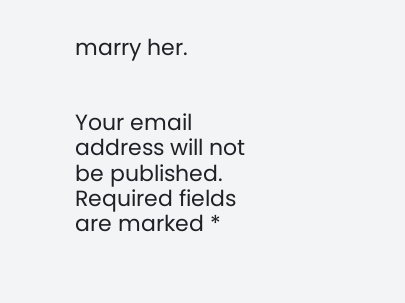marry her.


Your email address will not be published. Required fields are marked *